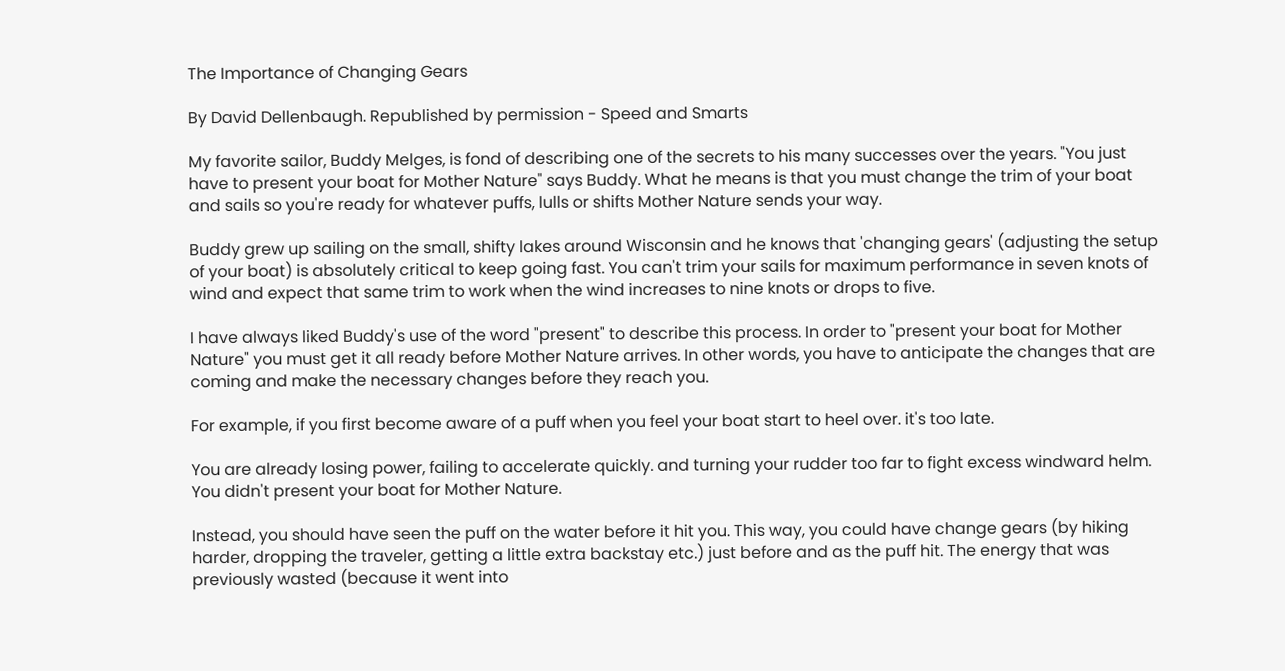The Importance of Changing Gears

By David Dellenbaugh. Republished by permission - Speed and Smarts

My favorite sailor, Buddy Melges, is fond of describing one of the secrets to his many successes over the years. "You just have to present your boat for Mother Nature" says Buddy. What he means is that you must change the trim of your boat and sails so you're ready for whatever puffs, lulls or shifts Mother Nature sends your way.

Buddy grew up sailing on the small, shifty lakes around Wisconsin and he knows that 'changing gears' (adjusting the setup of your boat) is absolutely critical to keep going fast. You can't trim your sails for maximum performance in seven knots of wind and expect that same trim to work when the wind increases to nine knots or drops to five.

I have always liked Buddy's use of the word "present" to describe this process. In order to "present your boat for Mother Nature" you must get it all ready before Mother Nature arrives. In other words, you have to anticipate the changes that are coming and make the necessary changes before they reach you.

For example, if you first become aware of a puff when you feel your boat start to heel over. it's too late.

You are already losing power, failing to accelerate quickly. and turning your rudder too far to fight excess windward helm. You didn't present your boat for Mother Nature.

Instead, you should have seen the puff on the water before it hit you. This way, you could have change gears (by hiking harder, dropping the traveler, getting a little extra backstay etc.) just before and as the puff hit. The energy that was previously wasted (because it went into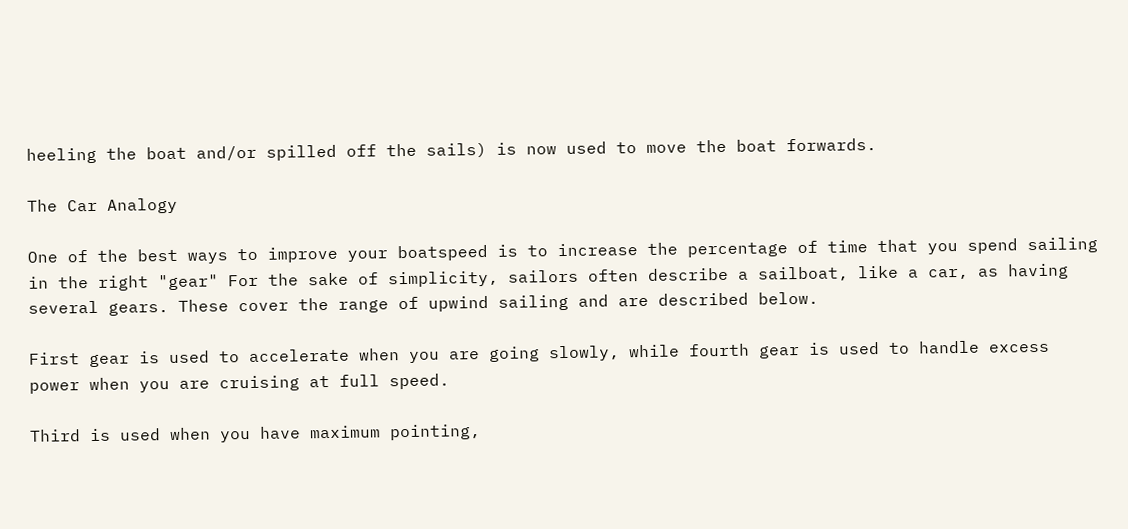heeling the boat and/or spilled off the sails) is now used to move the boat forwards.

The Car Analogy

One of the best ways to improve your boatspeed is to increase the percentage of time that you spend sailing in the right "gear" For the sake of simplicity, sailors often describe a sailboat, like a car, as having several gears. These cover the range of upwind sailing and are described below.

First gear is used to accelerate when you are going slowly, while fourth gear is used to handle excess power when you are cruising at full speed.

Third is used when you have maximum pointing,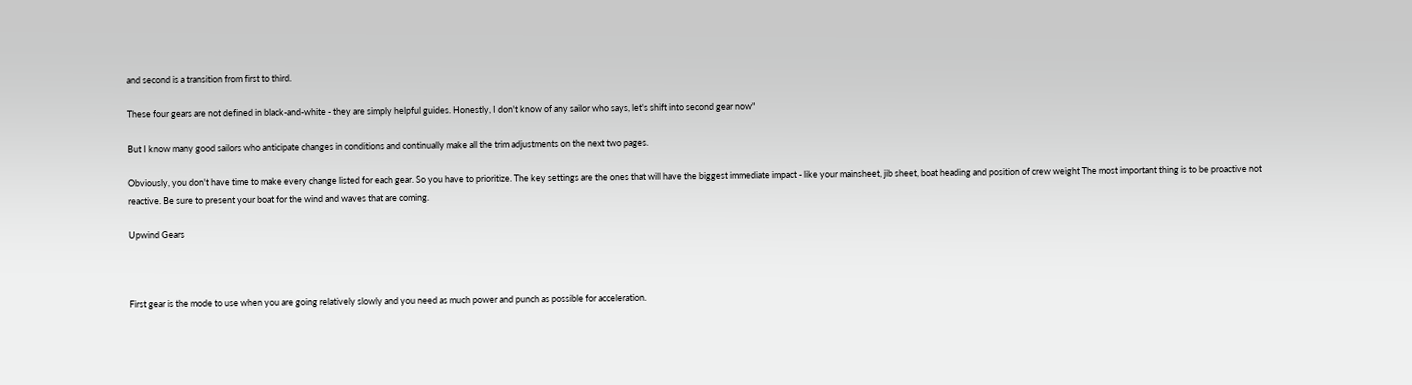and second is a transition from first to third.

These four gears are not defined in black-and-white - they are simply helpful guides. Honestly, I don't know of any sailor who says, let's shift into second gear now"

But I know many good sailors who anticipate changes in conditions and continually make all the trim adjustments on the next two pages.

Obviously, you don't have time to make every change listed for each gear. So you have to prioritize. The key settings are the ones that will have the biggest immediate impact - like your mainsheet, jib sheet, boat heading and position of crew weight The most important thing is to be proactive not reactive. Be sure to present your boat for the wind and waves that are coming.

Upwind Gears



First gear is the mode to use when you are going relatively slowly and you need as much power and punch as possible for acceleration.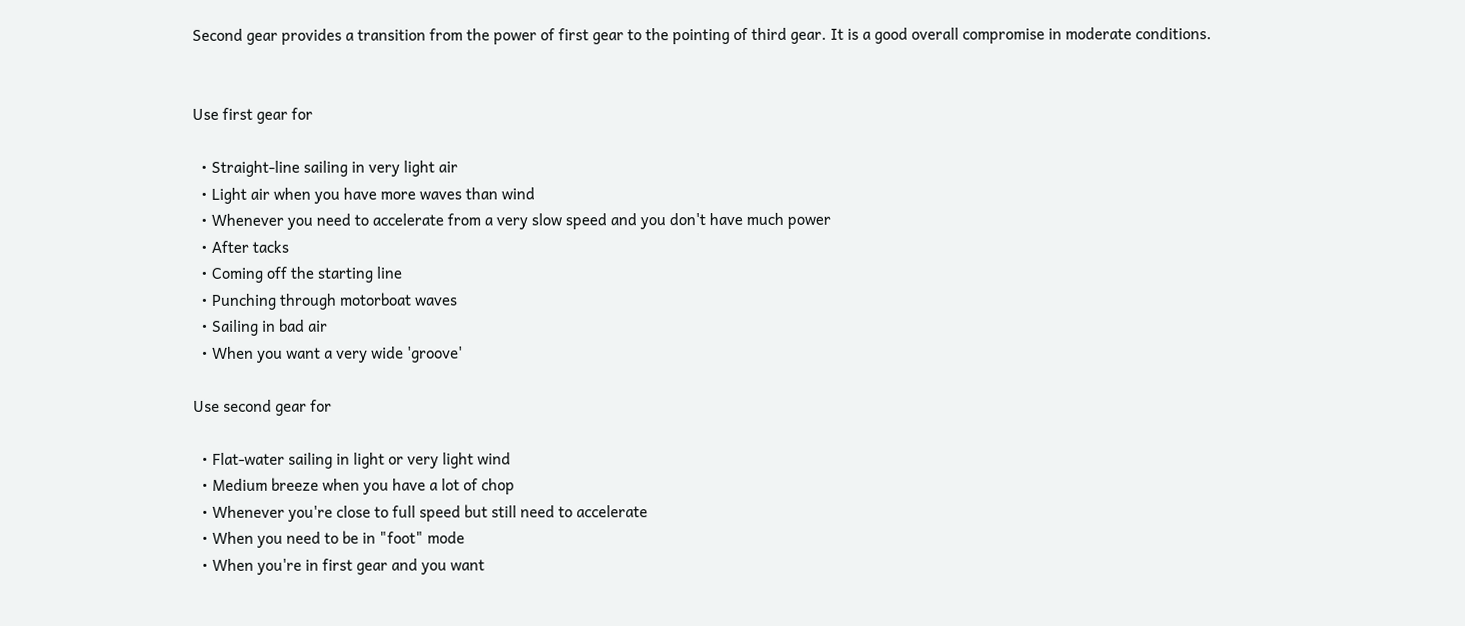Second gear provides a transition from the power of first gear to the pointing of third gear. It is a good overall compromise in moderate conditions.


Use first gear for

  • Straight-line sailing in very light air
  • Light air when you have more waves than wind
  • Whenever you need to accelerate from a very slow speed and you don't have much power
  • After tacks
  • Coming off the starting line
  • Punching through motorboat waves
  • Sailing in bad air
  • When you want a very wide 'groove'

Use second gear for

  • Flat-water sailing in light or very light wind
  • Medium breeze when you have a lot of chop
  • Whenever you're close to full speed but still need to accelerate
  • When you need to be in "foot" mode
  • When you're in first gear and you want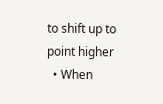to shift up to point higher
  • When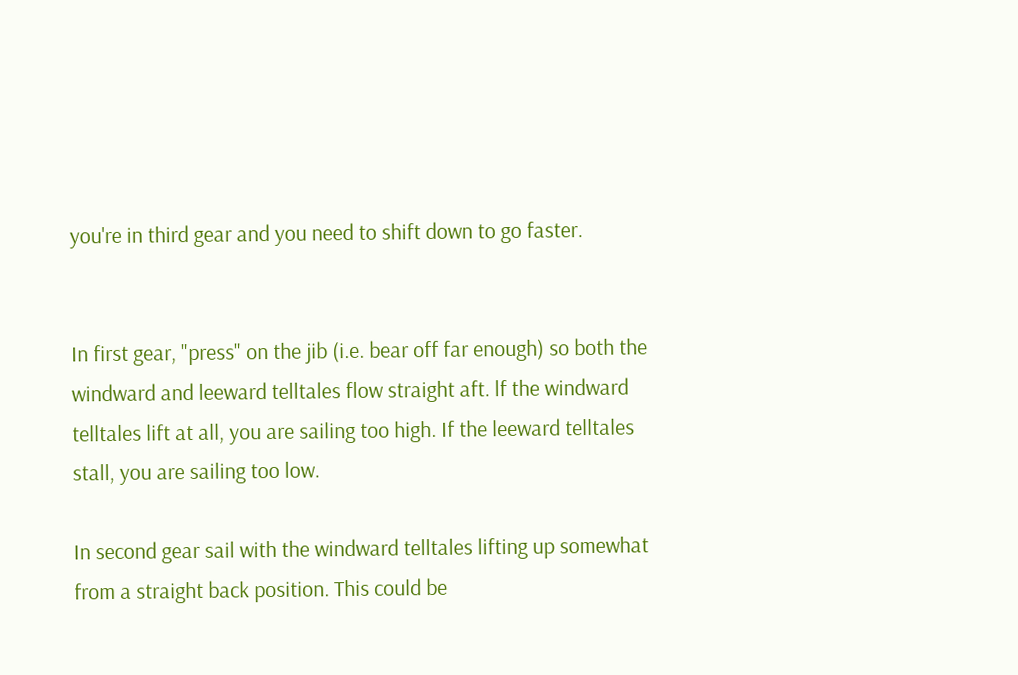you're in third gear and you need to shift down to go faster.


In first gear, "press" on the jib (i.e. bear off far enough) so both the windward and leeward telltales flow straight aft. lf the windward telltales lift at all, you are sailing too high. If the leeward telltales stall, you are sailing too low.

In second gear sail with the windward telltales lifting up somewhat from a straight back position. This could be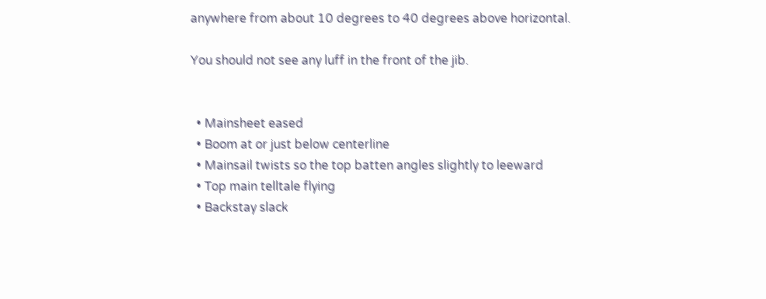anywhere from about 10 degrees to 40 degrees above horizontal.

You should not see any luff in the front of the jib.


  • Mainsheet eased
  • Boom at or just below centerline
  • Mainsail twists so the top batten angles slightly to leeward
  • Top main telltale flying
  • Backstay slack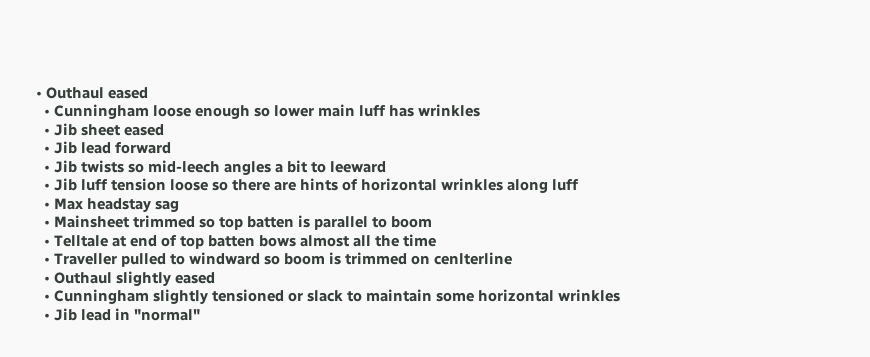• Outhaul eased
  • Cunningham loose enough so lower main luff has wrinkles
  • Jib sheet eased
  • Jib lead forward
  • Jib twists so mid-leech angles a bit to leeward
  • Jib luff tension loose so there are hints of horizontal wrinkles along luff
  • Max headstay sag
  • Mainsheet trimmed so top batten is parallel to boom
  • Telltale at end of top batten bows almost all the time
  • Traveller pulled to windward so boom is trimmed on cenlterline
  • Outhaul slightly eased
  • Cunningham slightly tensioned or slack to maintain some horizontal wrinkles
  • Jib lead in "normal"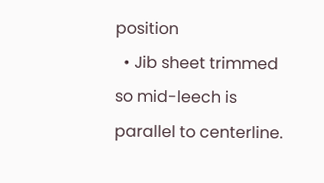position
  • Jib sheet trimmed so mid-leech is parallel to centerline.